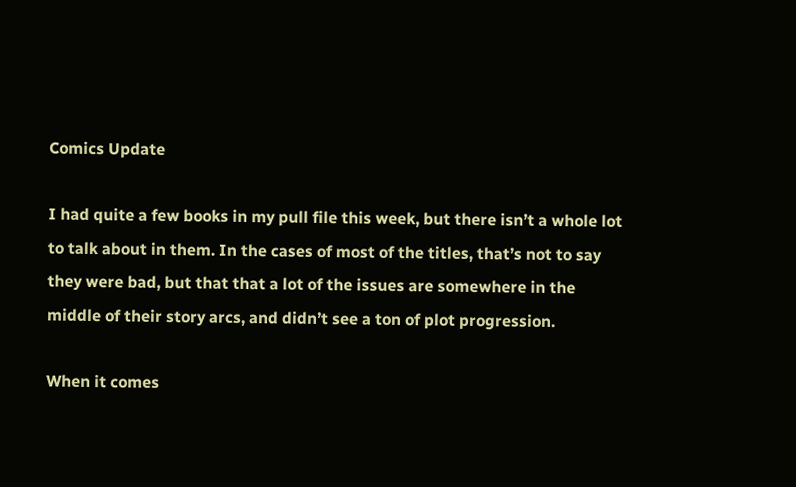Comics Update

I had quite a few books in my pull file this week, but there isn’t a whole lot to talk about in them. In the cases of most of the titles, that’s not to say they were bad, but that that a lot of the issues are somewhere in the middle of their story arcs, and didn’t see a ton of plot progression.

When it comes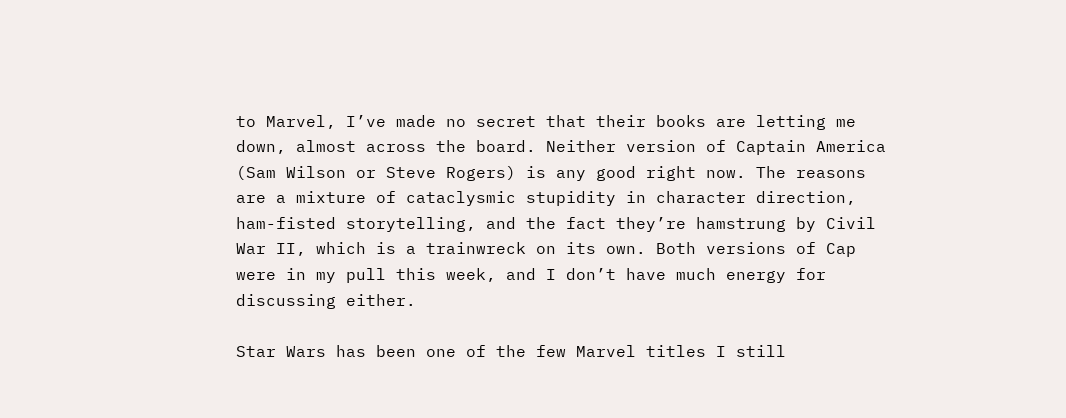to Marvel, I’ve made no secret that their books are letting me down, almost across the board. Neither version of Captain America (Sam Wilson or Steve Rogers) is any good right now. The reasons are a mixture of cataclysmic stupidity in character direction, ham-fisted storytelling, and the fact they’re hamstrung by Civil War II, which is a trainwreck on its own. Both versions of Cap were in my pull this week, and I don’t have much energy for discussing either.

Star Wars has been one of the few Marvel titles I still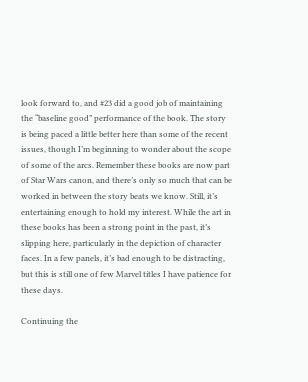look forward to, and #23 did a good job of maintaining the “baseline good” performance of the book. The story is being paced a little better here than some of the recent issues, though I’m beginning to wonder about the scope of some of the arcs. Remember these books are now part of Star Wars canon, and there’s only so much that can be worked in between the story beats we know. Still, it’s entertaining enough to hold my interest. While the art in these books has been a strong point in the past, it’s slipping here, particularly in the depiction of character faces. In a few panels, it’s bad enough to be distracting, but this is still one of few Marvel titles I have patience for these days.

Continuing the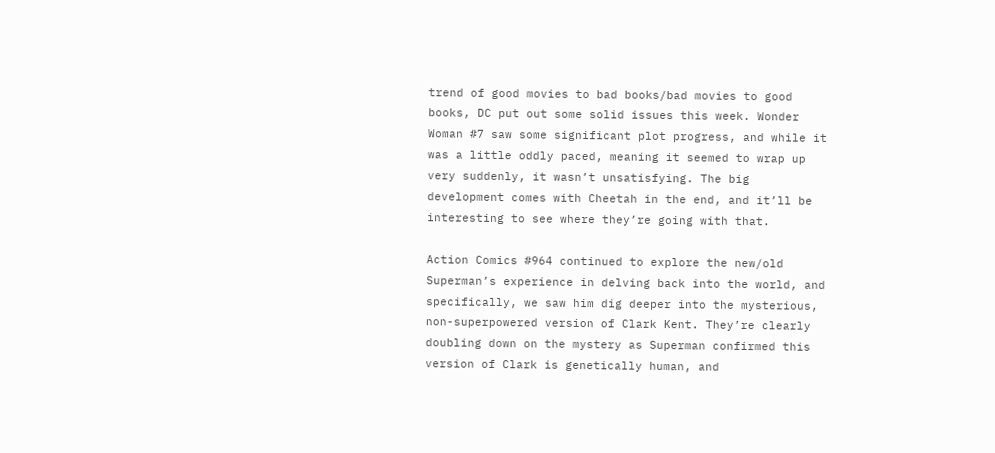trend of good movies to bad books/bad movies to good books, DC put out some solid issues this week. Wonder Woman #7 saw some significant plot progress, and while it was a little oddly paced, meaning it seemed to wrap up very suddenly, it wasn’t unsatisfying. The big development comes with Cheetah in the end, and it’ll be interesting to see where they’re going with that.

Action Comics #964 continued to explore the new/old Superman’s experience in delving back into the world, and specifically, we saw him dig deeper into the mysterious, non-superpowered version of Clark Kent. They’re clearly doubling down on the mystery as Superman confirmed this version of Clark is genetically human, and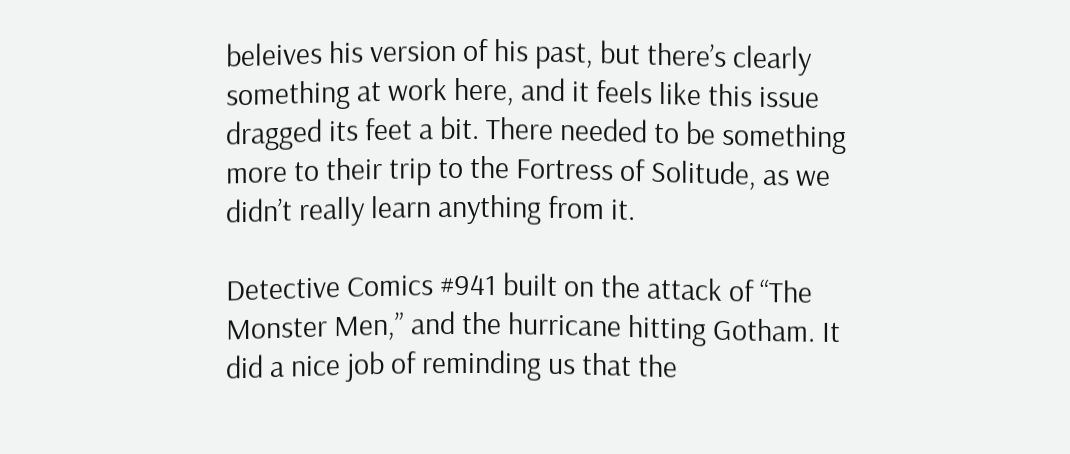beleives his version of his past, but there’s clearly something at work here, and it feels like this issue dragged its feet a bit. There needed to be something more to their trip to the Fortress of Solitude, as we didn’t really learn anything from it.

Detective Comics #941 built on the attack of “The Monster Men,” and the hurricane hitting Gotham. It did a nice job of reminding us that the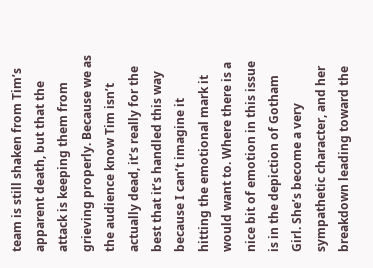team is still shaken from Tim’s apparent death, but that the attack is keeping them from grieving properly. Because we as the audience know Tim isn’t actually dead, it’s really for the best that it’s handled this way because I can’t imagine it hitting the emotional mark it would want to. Where there is a nice bit of emotion in this issue is in the depiction of Gotham Girl. She’s become a very sympathetic character, and her breakdown leading toward the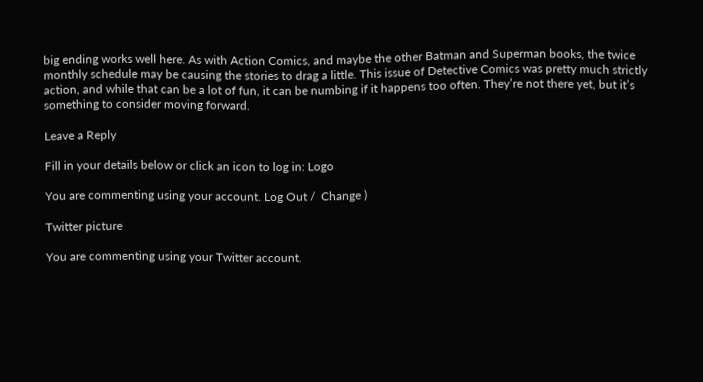big ending works well here. As with Action Comics, and maybe the other Batman and Superman books, the twice monthly schedule may be causing the stories to drag a little. This issue of Detective Comics was pretty much strictly action, and while that can be a lot of fun, it can be numbing if it happens too often. They’re not there yet, but it’s something to consider moving forward.

Leave a Reply

Fill in your details below or click an icon to log in: Logo

You are commenting using your account. Log Out /  Change )

Twitter picture

You are commenting using your Twitter account.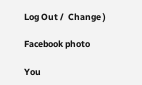Log Out /  Change )

Facebook photo

You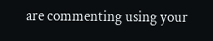are commenting using your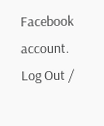Facebook account. Log Out /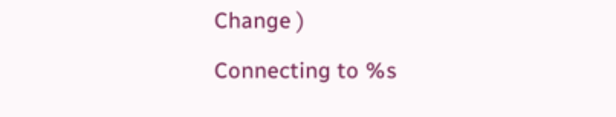Change )

Connecting to %s